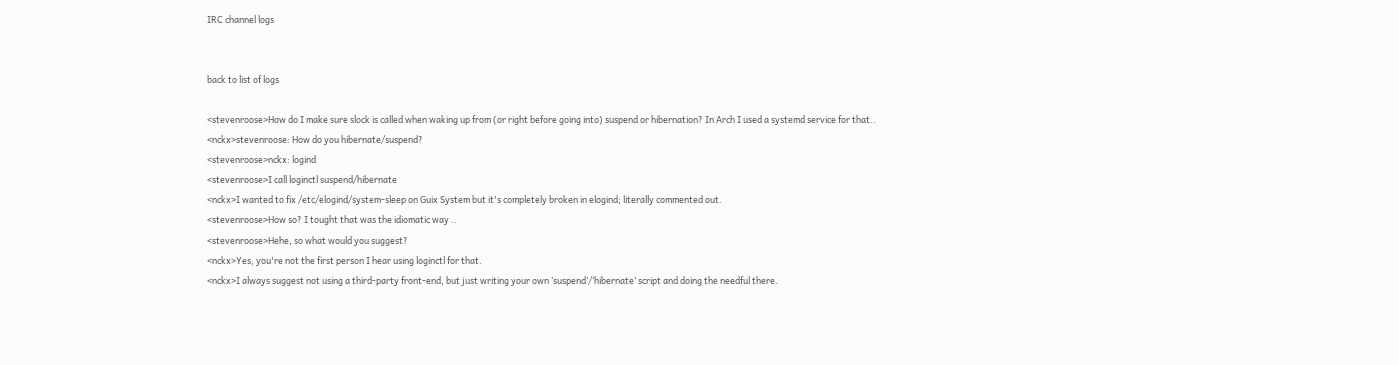IRC channel logs


back to list of logs

<stevenroose>How do I make sure slock is called when waking up from (or right before going into) suspend or hibernation? In Arch I used a systemd service for that..
<nckx>stevenroose: How do you hibernate/suspend?
<stevenroose>nckx: logind
<stevenroose>I call loginctl suspend/hibernate
<nckx>I wanted to fix /etc/elogind/system-sleep on Guix System but it's completely broken in elogind; literally commented out.
<stevenroose>How so? I tought that was the idiomatic way ..
<stevenroose>Hehe, so what would you suggest?
<nckx>Yes, you're not the first person I hear using loginctl for that.
<nckx>I always suggest not using a third-party front-end, but just writing your own ‘suspend’/‘hibernate’ script and doing the needful there.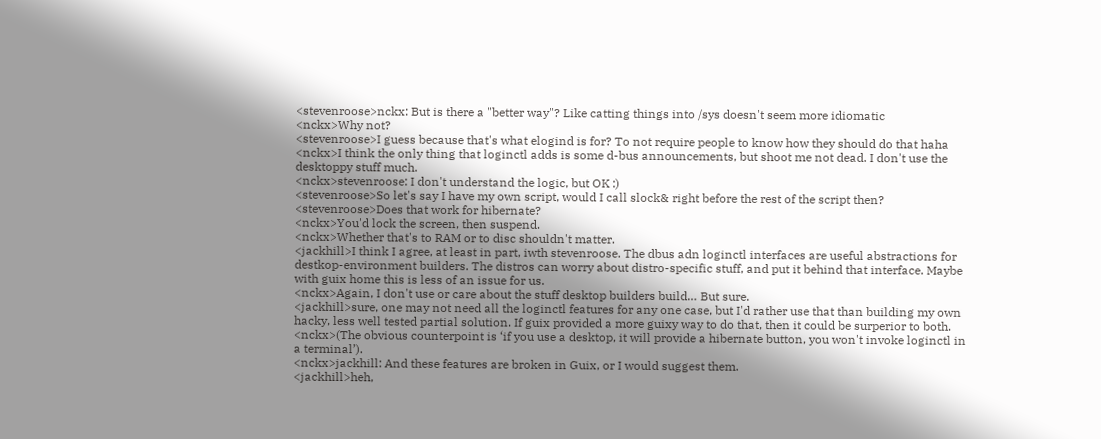<stevenroose>nckx: But is there a "better way"? Like catting things into /sys doesn't seem more idiomatic
<nckx>Why not?
<stevenroose>I guess because that's what elogind is for? To not require people to know how they should do that haha
<nckx>I think the only thing that loginctl adds is some d-bus announcements, but shoot me not dead. I don't use the desktoppy stuff much.
<nckx>stevenroose: I don't understand the logic, but OK :)
<stevenroose>So let's say I have my own script, would I call slock& right before the rest of the script then?
<stevenroose>Does that work for hibernate?
<nckx>You'd lock the screen, then suspend.
<nckx>Whether that's to RAM or to disc shouldn't matter.
<jackhill>I think I agree, at least in part, iwth stevenroose. The dbus adn loginctl interfaces are useful abstractions for destkop-environment builders. The distros can worry about distro-specific stuff, and put it behind that interface. Maybe with guix home this is less of an issue for us.
<nckx>Again, I don't use or care about the stuff desktop builders build… But sure.
<jackhill>sure, one may not need all the loginctl features for any one case, but I'd rather use that than building my own hacky, less well tested partial solution. If guix provided a more guixy way to do that, then it could be surperior to both.
<nckx>(The obvious counterpoint is ‘if you use a desktop, it will provide a hibernate button, you won't invoke loginctl in a terminal’).
<nckx>jackhill: And these features are broken in Guix, or I would suggest them.
<jackhill>heh,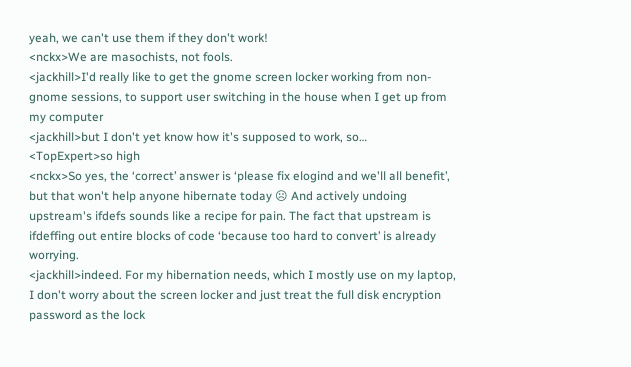yeah, we can't use them if they don't work!
<nckx>We are masochists, not fools.
<jackhill>I'd really like to get the gnome screen locker working from non-gnome sessions, to support user switching in the house when I get up from my computer
<jackhill>but I don't yet know how it's supposed to work, so…
<TopExpert>so high
<nckx>So yes, the ‘correct’ answer is ‘please fix elogind and we'll all benefit’, but that won't help anyone hibernate today ☹ And actively undoing upstream's ifdefs sounds like a recipe for pain. The fact that upstream is ifdeffing out entire blocks of code ‘because too hard to convert’ is already worrying.
<jackhill>indeed. For my hibernation needs, which I mostly use on my laptop, I don't worry about the screen locker and just treat the full disk encryption password as the lock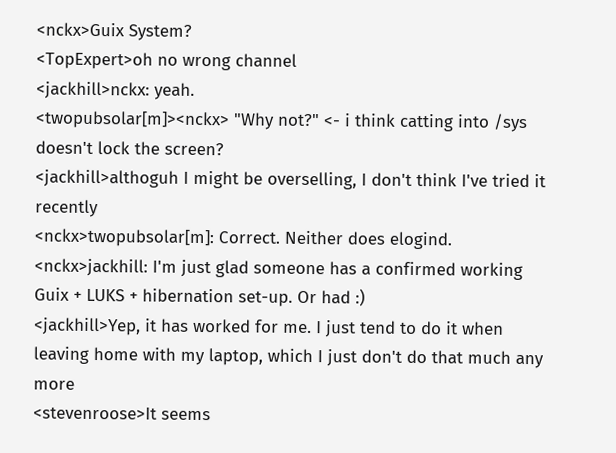<nckx>Guix System?
<TopExpert>oh no wrong channel
<jackhill>nckx: yeah.
<twopubsolar[m]><nckx> "Why not?" <- i think catting into /sys doesn't lock the screen?
<jackhill>althoguh I might be overselling, I don't think I've tried it recently
<nckx>twopubsolar[m]: Correct. Neither does elogind.
<nckx>jackhill: I'm just glad someone has a confirmed working Guix + LUKS + hibernation set-up. Or had :)
<jackhill>Yep, it has worked for me. I just tend to do it when leaving home with my laptop, which I just don't do that much any more
<stevenroose>It seems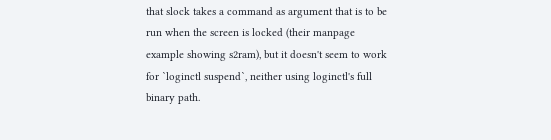that slock takes a command as argument that is to be run when the screen is locked (their manpage example showing s2ram), but it doesn't seem to work for `loginctl suspend`, neither using loginctl's full binary path.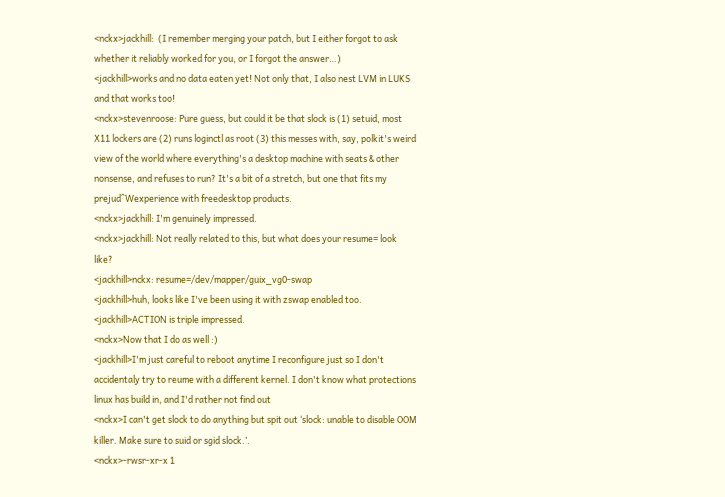<nckx>jackhill:  (I remember merging your patch, but I either forgot to ask whether it reliably worked for you, or I forgot the answer…)
<jackhill>works and no data eaten yet! Not only that, I also nest LVM in LUKS and that works too!
<nckx>stevenroose: Pure guess, but could it be that slock is (1) setuid, most X11 lockers are (2) runs loginctl as root (3) this messes with, say, polkit's weird view of the world where everything's a desktop machine with seats & other nonsense, and refuses to run? It's a bit of a stretch, but one that fits my prejud^Wexperience with freedesktop products.
<nckx>jackhill: I'm genuinely impressed.
<nckx>jackhill: Not really related to this, but what does your resume= look like?
<jackhill>nckx: resume=/dev/mapper/guix_vg0-swap
<jackhill>huh, looks like I've been using it with zswap enabled too.
<jackhill>ACTION is triple impressed.
<nckx>Now that I do as well :)
<jackhill>I'm just careful to reboot anytime I reconfigure just so I don't accidentaly try to reume with a different kernel. I don't know what protections linux has build in, and I'd rather not find out
<nckx>I can't get slock to do anything but spit out ‘slock: unable to disable OOM killer. Make sure to suid or sgid slock.’.
<nckx>-rwsr-xr-x 1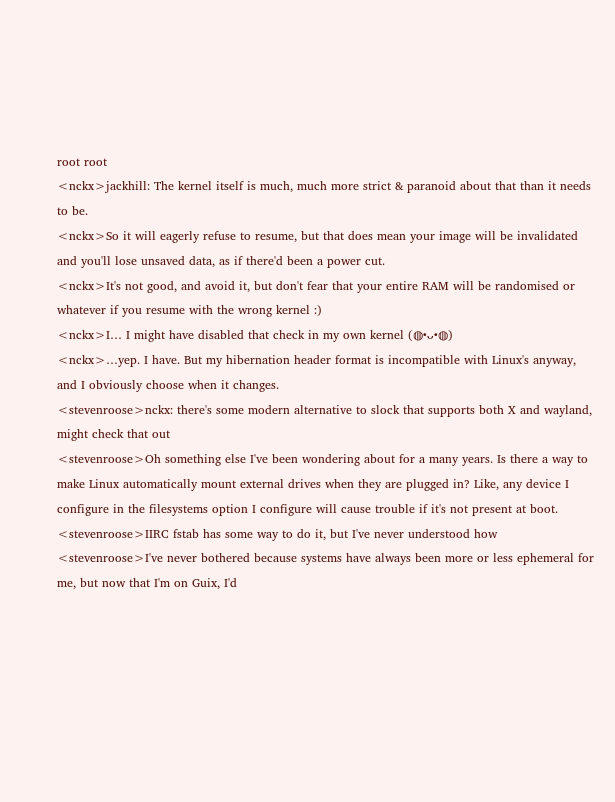root root
<nckx>jackhill: The kernel itself is much, much more strict & paranoid about that than it needs to be.
<nckx>So it will eagerly refuse to resume, but that does mean your image will be invalidated and you'll lose unsaved data, as if there'd been a power cut.
<nckx>It's not good, and avoid it, but don't fear that your entire RAM will be randomised or whatever if you resume with the wrong kernel :)
<nckx>I… I might have disabled that check in my own kernel (◍•ᴗ•◍)
<nckx>…yep. I have. But my hibernation header format is incompatible with Linux's anyway, and I obviously choose when it changes.
<stevenroose>nckx: there's some modern alternative to slock that supports both X and wayland, might check that out
<stevenroose>Oh something else I've been wondering about for a many years. Is there a way to make Linux automatically mount external drives when they are plugged in? Like, any device I configure in the filesystems option I configure will cause trouble if it's not present at boot.
<stevenroose>IIRC fstab has some way to do it, but I've never understood how
<stevenroose>I've never bothered because systems have always been more or less ephemeral for me, but now that I'm on Guix, I'd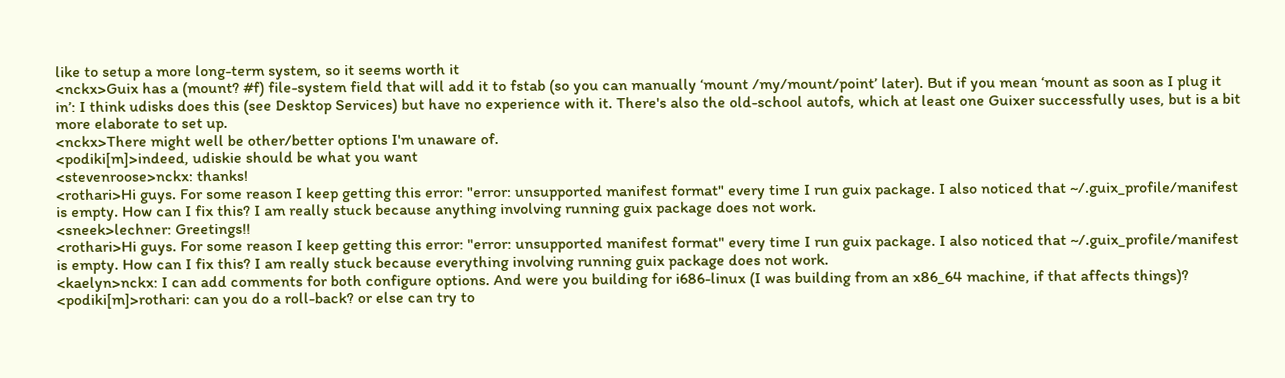like to setup a more long-term system, so it seems worth it
<nckx>Guix has a (mount? #f) file-system field that will add it to fstab (so you can manually ‘mount /my/mount/point’ later). But if you mean ‘mount as soon as I plug it in’: I think udisks does this (see Desktop Services) but have no experience with it. There's also the old-school autofs, which at least one Guixer successfully uses, but is a bit more elaborate to set up.
<nckx>There might well be other/better options I'm unaware of.
<podiki[m]>indeed, udiskie should be what you want
<stevenroose>nckx: thanks!
<rothari>Hi guys. For some reason I keep getting this error: "error: unsupported manifest format" every time I run guix package. I also noticed that ~/.guix_profile/manifest is empty. How can I fix this? I am really stuck because anything involving running guix package does not work.
<sneek>lechner: Greetings!!
<rothari>Hi guys. For some reason I keep getting this error: "error: unsupported manifest format" every time I run guix package. I also noticed that ~/.guix_profile/manifest is empty. How can I fix this? I am really stuck because everything involving running guix package does not work.
<kaelyn>nckx: I can add comments for both configure options. And were you building for i686-linux (I was building from an x86_64 machine, if that affects things)?
<podiki[m]>rothari: can you do a roll-back? or else can try to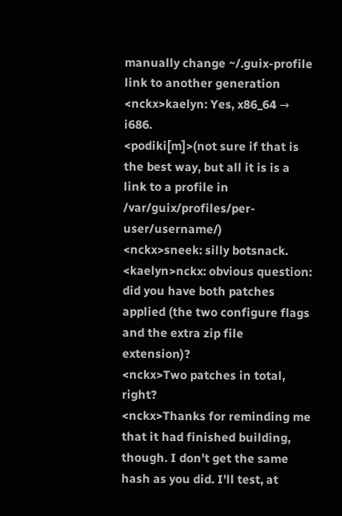manually change ~/.guix-profile link to another generation
<nckx>kaelyn: Yes, x86_64 → i686.
<podiki[m]>(not sure if that is the best way, but all it is is a link to a profile in /var/guix/profiles/per-user/username/)
<nckx>sneek: silly botsnack.
<kaelyn>nckx: obvious question: did you have both patches applied (the two configure flags and the extra zip file extension)?
<nckx>Two patches in total, right?
<nckx>Thanks for reminding me that it had finished building, though. I don't get the same hash as you did. I'll test, at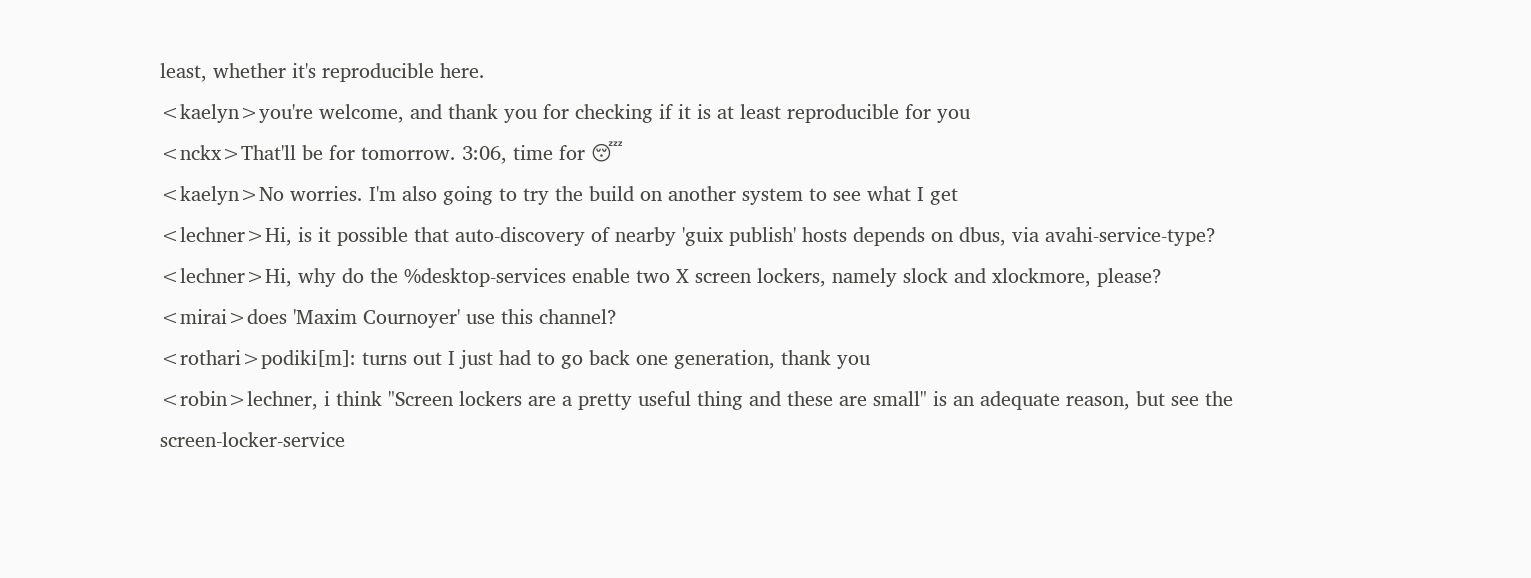least, whether it's reproducible here.
<kaelyn>you're welcome, and thank you for checking if it is at least reproducible for you
<nckx>That'll be for tomorrow. 3:06, time for 😴
<kaelyn>No worries. I'm also going to try the build on another system to see what I get
<lechner>Hi, is it possible that auto-discovery of nearby 'guix publish' hosts depends on dbus, via avahi-service-type?
<lechner>Hi, why do the %desktop-services enable two X screen lockers, namely slock and xlockmore, please?
<mirai>does 'Maxim Cournoyer' use this channel?
<rothari>podiki[m]: turns out I just had to go back one generation, thank you
<robin>lechner, i think "Screen lockers are a pretty useful thing and these are small" is an adequate reason, but see the screen-locker-service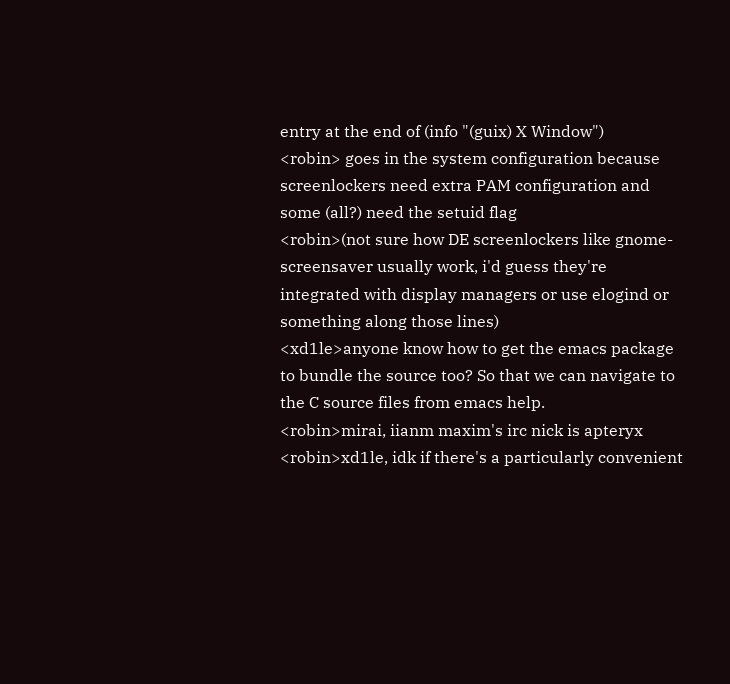entry at the end of (info "(guix) X Window")
<robin> goes in the system configuration because screenlockers need extra PAM configuration and some (all?) need the setuid flag
<robin>(not sure how DE screenlockers like gnome-screensaver usually work, i'd guess they're integrated with display managers or use elogind or something along those lines)
<xd1le>anyone know how to get the emacs package to bundle the source too? So that we can navigate to the C source files from emacs help.
<robin>mirai, iianm maxim's irc nick is apteryx
<robin>xd1le, idk if there's a particularly convenient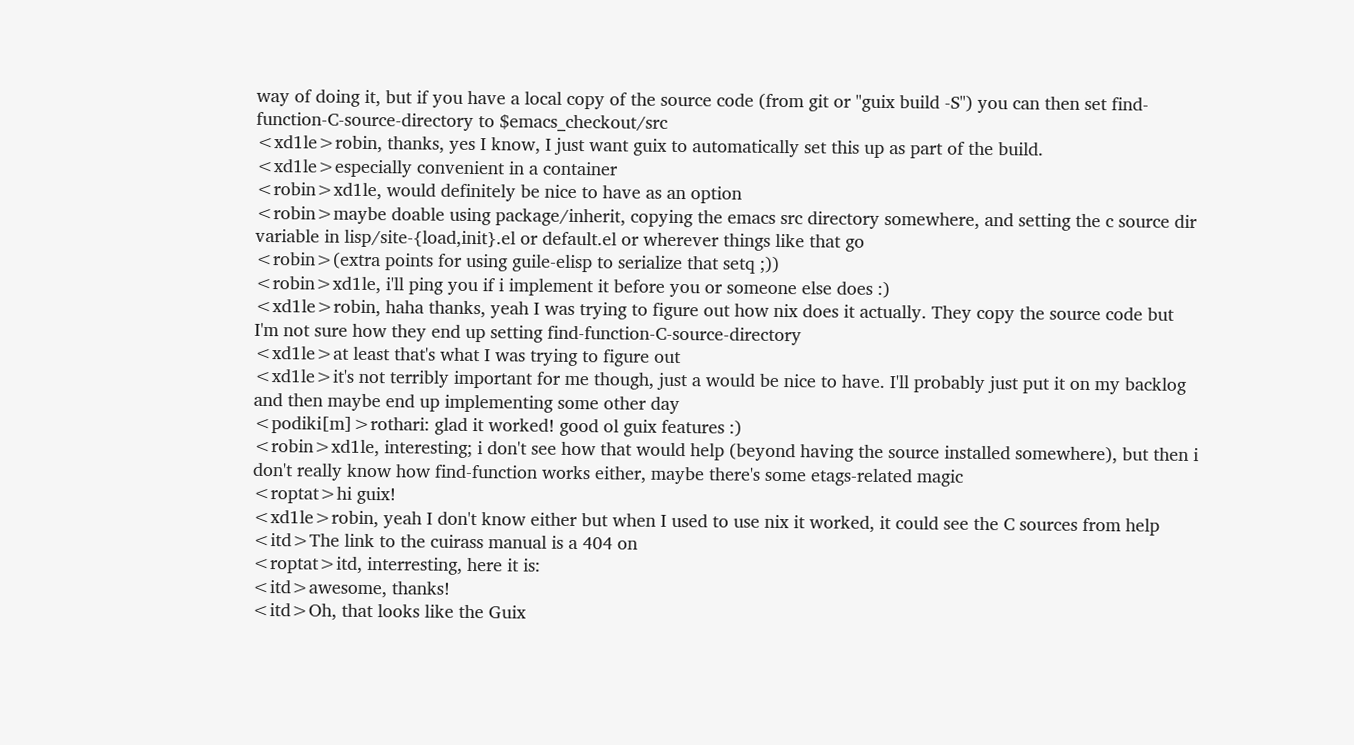way of doing it, but if you have a local copy of the source code (from git or "guix build -S") you can then set find-function-C-source-directory to $emacs_checkout/src
<xd1le>robin, thanks, yes I know, I just want guix to automatically set this up as part of the build.
<xd1le>especially convenient in a container
<robin>xd1le, would definitely be nice to have as an option
<robin>maybe doable using package/inherit, copying the emacs src directory somewhere, and setting the c source dir variable in lisp/site-{load,init}.el or default.el or wherever things like that go
<robin>(extra points for using guile-elisp to serialize that setq ;))
<robin>xd1le, i'll ping you if i implement it before you or someone else does :)
<xd1le>robin, haha thanks, yeah I was trying to figure out how nix does it actually. They copy the source code but I'm not sure how they end up setting find-function-C-source-directory
<xd1le>at least that's what I was trying to figure out
<xd1le>it's not terribly important for me though, just a would be nice to have. I'll probably just put it on my backlog and then maybe end up implementing some other day
<podiki[m]>rothari: glad it worked! good ol guix features :)
<robin>xd1le, interesting; i don't see how that would help (beyond having the source installed somewhere), but then i don't really know how find-function works either, maybe there's some etags-related magic
<roptat>hi guix!
<xd1le>robin, yeah I don't know either but when I used to use nix it worked, it could see the C sources from help
<itd>The link to the cuirass manual is a 404 on
<roptat>itd, interresting, here it is:
<itd>awesome, thanks!
<itd>Oh, that looks like the Guix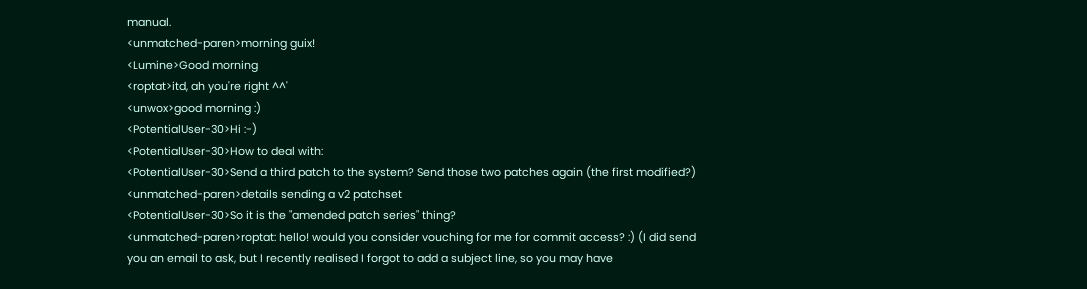manual.
<unmatched-paren>morning guix!
<Lumine>Good morning
<roptat>itd, ah you're right ^^'
<unwox>good morning :)
<PotentialUser-30>Hi :-)
<PotentialUser-30>How to deal with:
<PotentialUser-30>Send a third patch to the system? Send those two patches again (the first modified?)
<unmatched-paren>details sending a v2 patchset
<PotentialUser-30>So it is the "amended patch series" thing?
<unmatched-paren>roptat: hello! would you consider vouching for me for commit access? :) (I did send you an email to ask, but I recently realised I forgot to add a subject line, so you may have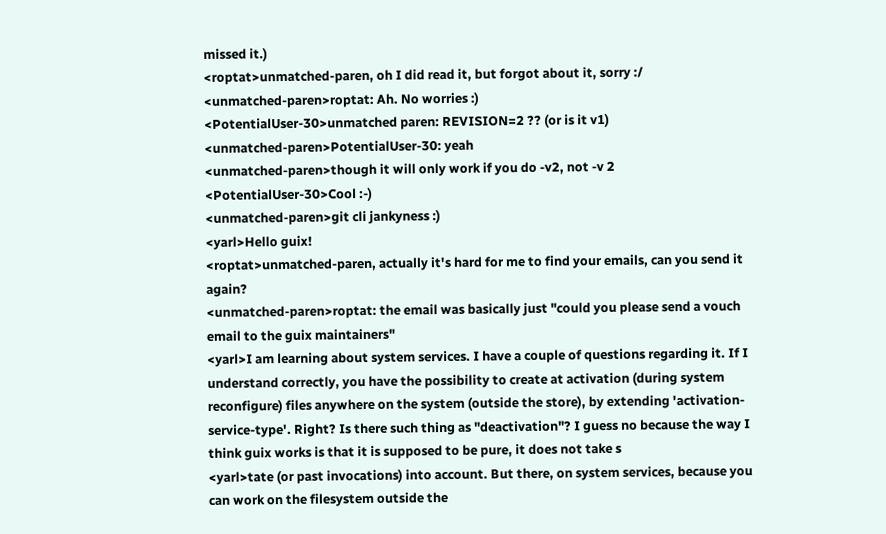missed it.)
<roptat>unmatched-paren, oh I did read it, but forgot about it, sorry :/
<unmatched-paren>roptat: Ah. No worries :)
<PotentialUser-30>unmatched paren: REVISION=2 ?? (or is it v1)
<unmatched-paren>PotentialUser-30: yeah
<unmatched-paren>though it will only work if you do -v2, not -v 2
<PotentialUser-30>Cool :-)
<unmatched-paren>git cli jankyness :)
<yarl>Hello guix!
<roptat>unmatched-paren, actually it's hard for me to find your emails, can you send it again?
<unmatched-paren>roptat: the email was basically just "could you please send a vouch email to the guix maintainers"
<yarl>I am learning about system services. I have a couple of questions regarding it. If I understand correctly, you have the possibility to create at activation (during system reconfigure) files anywhere on the system (outside the store), by extending 'activation-service-type'. Right? Is there such thing as "deactivation"? I guess no because the way I think guix works is that it is supposed to be pure, it does not take s
<yarl>tate (or past invocations) into account. But there, on system services, because you can work on the filesystem outside the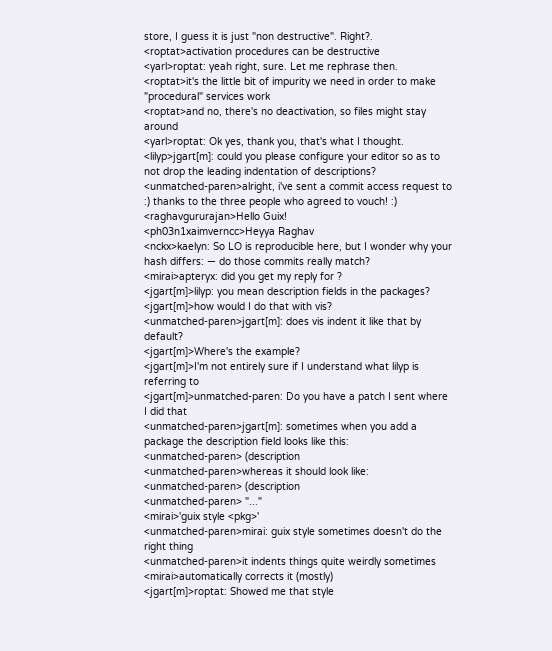store, I guess it is just "non destructive". Right?.
<roptat>activation procedures can be destructive
<yarl>roptat: yeah right, sure. Let me rephrase then.
<roptat>it's the little bit of impurity we need in order to make "procedural" services work
<roptat>and no, there's no deactivation, so files might stay around
<yarl>roptat: Ok yes, thank you, that's what I thought.
<lilyp>jgart[m]: could you please configure your editor so as to not drop the leading indentation of descriptions?
<unmatched-paren>alright, i've sent a commit access request to :) thanks to the three people who agreed to vouch! :)
<raghavgururajan>Hello Guix!
<ph03n1xaimverncc>Heyya Raghav
<nckx>kaelyn: So LO is reproducible here, but I wonder why your hash differs: — do those commits really match?
<mirai>apteryx: did you get my reply for ?
<jgart[m]>lilyp: you mean description fields in the packages?
<jgart[m]>how would I do that with vis?
<unmatched-paren>jgart[m]: does vis indent it like that by default?
<jgart[m]>Where's the example?
<jgart[m]>I'm not entirely sure if I understand what lilyp is referring to
<jgart[m]>unmatched-paren: Do you have a patch I sent where I did that
<unmatched-paren>jgart[m]: sometimes when you add a package the description field looks like this:
<unmatched-paren> (description
<unmatched-paren>whereas it should look like:
<unmatched-paren> (description
<unmatched-paren> "..."
<mirai>'guix style <pkg>'
<unmatched-paren>mirai: guix style sometimes doesn't do the right thing
<unmatched-paren>it indents things quite weirdly sometimes
<mirai>automatically corrects it (mostly)
<jgart[m]>roptat: Showed me that style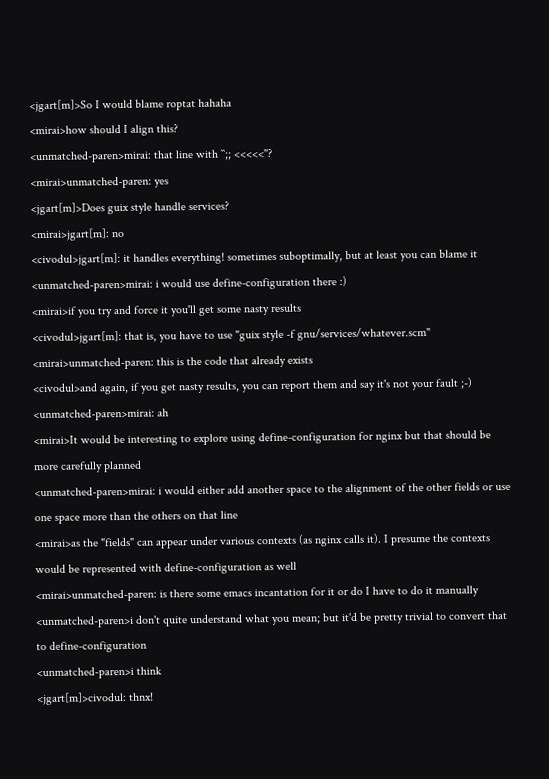<jgart[m]>So I would blame roptat hahaha
<mirai>how should I align this?
<unmatched-paren>mirai: that line with ``;; <<<<<''?
<mirai>unmatched-paren: yes
<jgart[m]>Does guix style handle services?
<mirai>jgart[m]: no
<civodul>jgart[m]: it handles everything! sometimes suboptimally, but at least you can blame it
<unmatched-paren>mirai: i would use define-configuration there :)
<mirai>if you try and force it you'll get some nasty results
<civodul>jgart[m]: that is, you have to use "guix style -f gnu/services/whatever.scm"
<mirai>unmatched-paren: this is the code that already exists
<civodul>and again, if you get nasty results, you can report them and say it's not your fault ;-)
<unmatched-paren>mirai: ah
<mirai>It would be interesting to explore using define-configuration for nginx but that should be more carefully planned
<unmatched-paren>mirai: i would either add another space to the alignment of the other fields or use one space more than the others on that line
<mirai>as the "fields" can appear under various contexts (as nginx calls it). I presume the contexts would be represented with define-configuration as well
<mirai>unmatched-paren: is there some emacs incantation for it or do I have to do it manually
<unmatched-paren>i don't quite understand what you mean; but it'd be pretty trivial to convert that to define-configuration
<unmatched-paren>i think
<jgart[m]>civodul: thnx!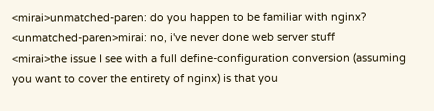<mirai>unmatched-paren: do you happen to be familiar with nginx?
<unmatched-paren>mirai: no, i've never done web server stuff
<mirai>the issue I see with a full define-configuration conversion (assuming you want to cover the entirety of nginx) is that you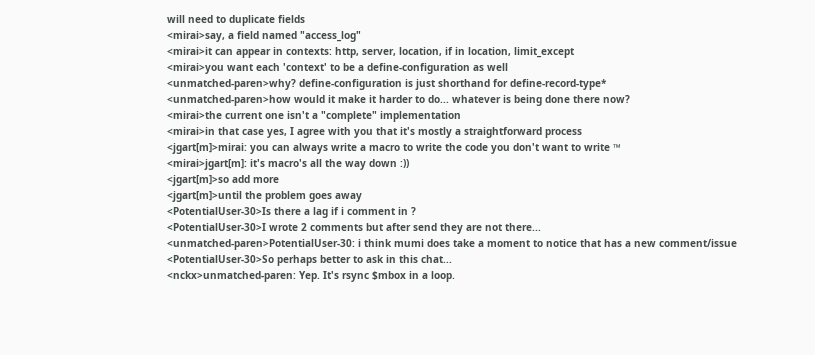will need to duplicate fields
<mirai>say, a field named "access_log"
<mirai>it can appear in contexts: http, server, location, if in location, limit_except
<mirai>you want each 'context' to be a define-configuration as well
<unmatched-paren>why? define-configuration is just shorthand for define-record-type*
<unmatched-paren>how would it make it harder to do... whatever is being done there now?
<mirai>the current one isn't a "complete" implementation
<mirai>in that case yes, I agree with you that it's mostly a straightforward process
<jgart[m]>mirai: you can always write a macro to write the code you don't want to write ™
<mirai>jgart[m]: it's macro's all the way down :))
<jgart[m]>so add more
<jgart[m]>until the problem goes away
<PotentialUser-30>Is there a lag if i comment in ?
<PotentialUser-30>I wrote 2 comments but after send they are not there...
<unmatched-paren>PotentialUser-30: i think mumi does take a moment to notice that has a new comment/issue
<PotentialUser-30>So perhaps better to ask in this chat...
<nckx>unmatched-paren: Yep. It's rsync $mbox in a loop.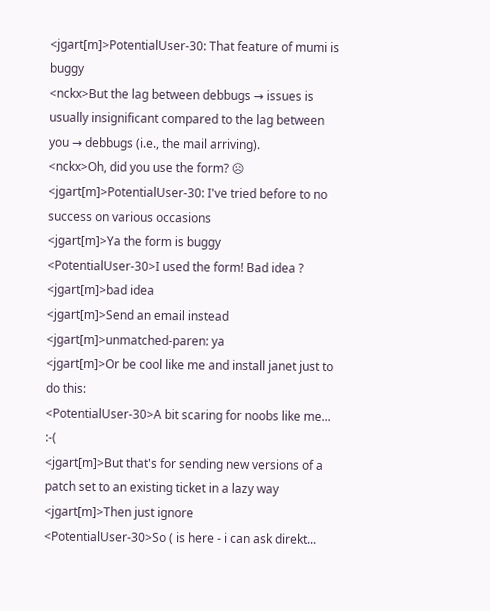<jgart[m]>PotentialUser-30: That feature of mumi is buggy
<nckx>But the lag between debbugs → issues is usually insignificant compared to the lag between you → debbugs (i.e., the mail arriving).
<nckx>Oh, did you use the form? ☹
<jgart[m]>PotentialUser-30: I've tried before to no success on various occasions
<jgart[m]>Ya the form is buggy
<PotentialUser-30>I used the form! Bad idea ?
<jgart[m]>bad idea
<jgart[m]>Send an email instead
<jgart[m]>unmatched-paren: ya
<jgart[m]>Or be cool like me and install janet just to do this:
<PotentialUser-30>A bit scaring for noobs like me... :-(
<jgart[m]>But that's for sending new versions of a patch set to an existing ticket in a lazy way
<jgart[m]>Then just ignore
<PotentialUser-30>So ( is here - i can ask direkt...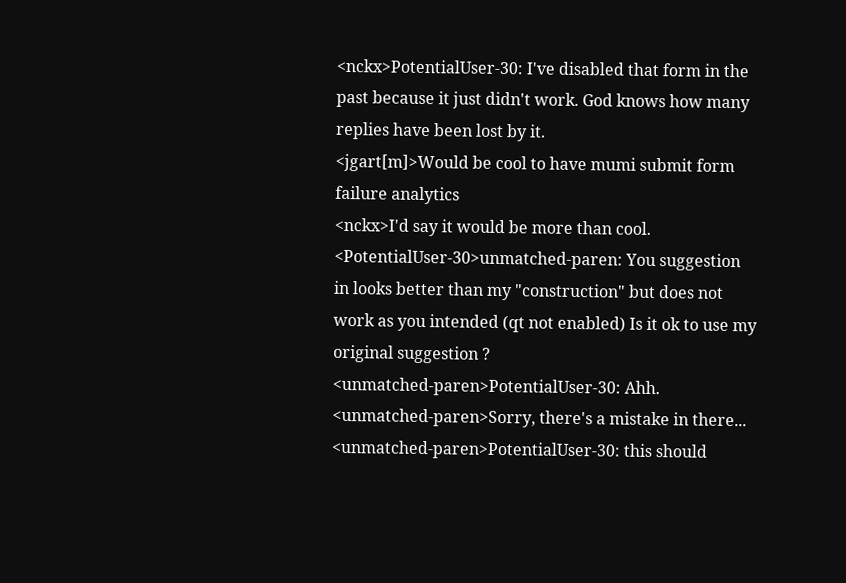<nckx>PotentialUser-30: I've disabled that form in the past because it just didn't work. God knows how many replies have been lost by it.
<jgart[m]>Would be cool to have mumi submit form failure analytics
<nckx>I'd say it would be more than cool.
<PotentialUser-30>unmatched-paren: You suggestion in looks better than my "construction" but does not work as you intended (qt not enabled) Is it ok to use my original suggestion ?
<unmatched-paren>PotentialUser-30: Ahh.
<unmatched-paren>Sorry, there's a mistake in there...
<unmatched-paren>PotentialUser-30: this should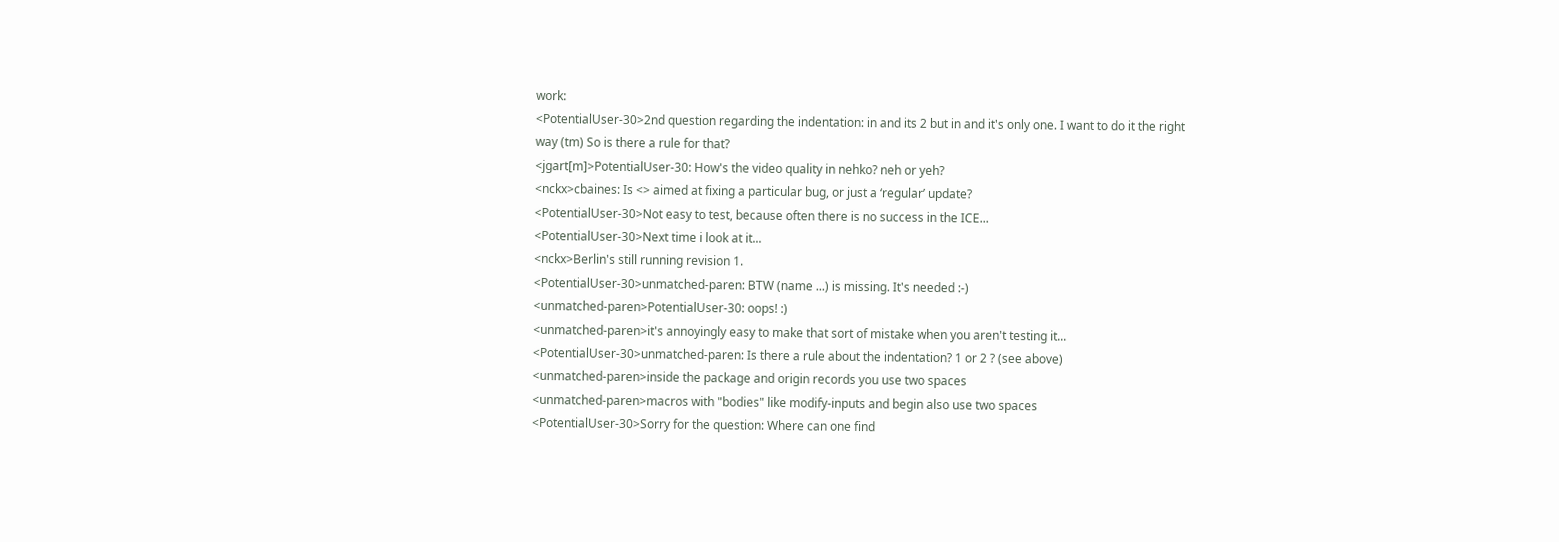work:
<PotentialUser-30>2nd question regarding the indentation: in and its 2 but in and it's only one. I want to do it the right way (tm) So is there a rule for that?
<jgart[m]>PotentialUser-30: How's the video quality in nehko? neh or yeh?
<nckx>cbaines: Is <> aimed at fixing a particular bug, or just a ‘regular’ update?
<PotentialUser-30>Not easy to test, because often there is no success in the ICE...
<PotentialUser-30>Next time i look at it...
<nckx>Berlin's still running revision 1.
<PotentialUser-30>unmatched-paren: BTW (name ...) is missing. It's needed :-)
<unmatched-paren>PotentialUser-30: oops! :)
<unmatched-paren>it's annoyingly easy to make that sort of mistake when you aren't testing it...
<PotentialUser-30>unmatched-paren: Is there a rule about the indentation? 1 or 2 ? (see above)
<unmatched-paren>inside the package and origin records you use two spaces
<unmatched-paren>macros with "bodies" like modify-inputs and begin also use two spaces
<PotentialUser-30>Sorry for the question: Where can one find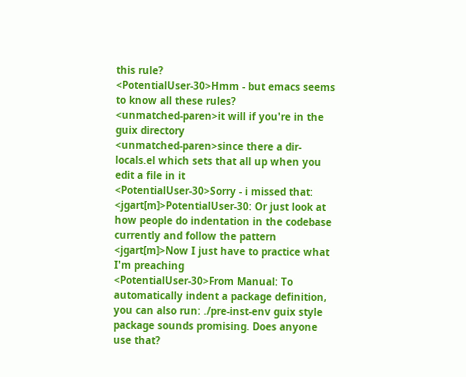this rule?
<PotentialUser-30>Hmm - but emacs seems to know all these rules?
<unmatched-paren>it will if you're in the guix directory
<unmatched-paren>since there a dir-locals.el which sets that all up when you edit a file in it
<PotentialUser-30>Sorry - i missed that:
<jgart[m]>PotentialUser-30: Or just look at how people do indentation in the codebase currently and follow the pattern
<jgart[m]>Now I just have to practice what I'm preaching
<PotentialUser-30>From Manual: To automatically indent a package definition, you can also run: ./pre-inst-env guix style package sounds promising. Does anyone use that?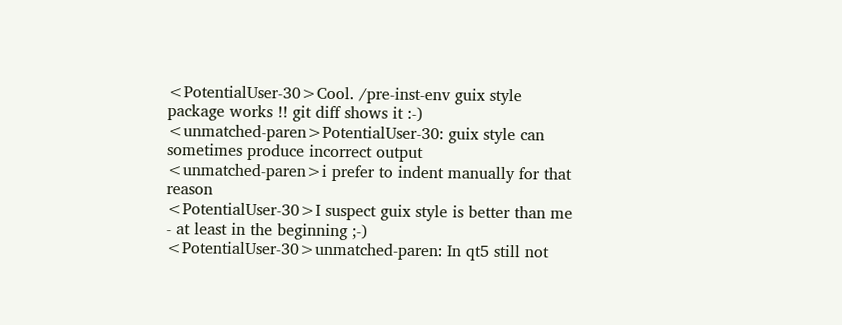<PotentialUser-30>Cool. /pre-inst-env guix style package works !! git diff shows it :-)
<unmatched-paren>PotentialUser-30: guix style can sometimes produce incorrect output
<unmatched-paren>i prefer to indent manually for that reason
<PotentialUser-30>I suspect guix style is better than me - at least in the beginning ;-)
<PotentialUser-30>unmatched-paren: In qt5 still not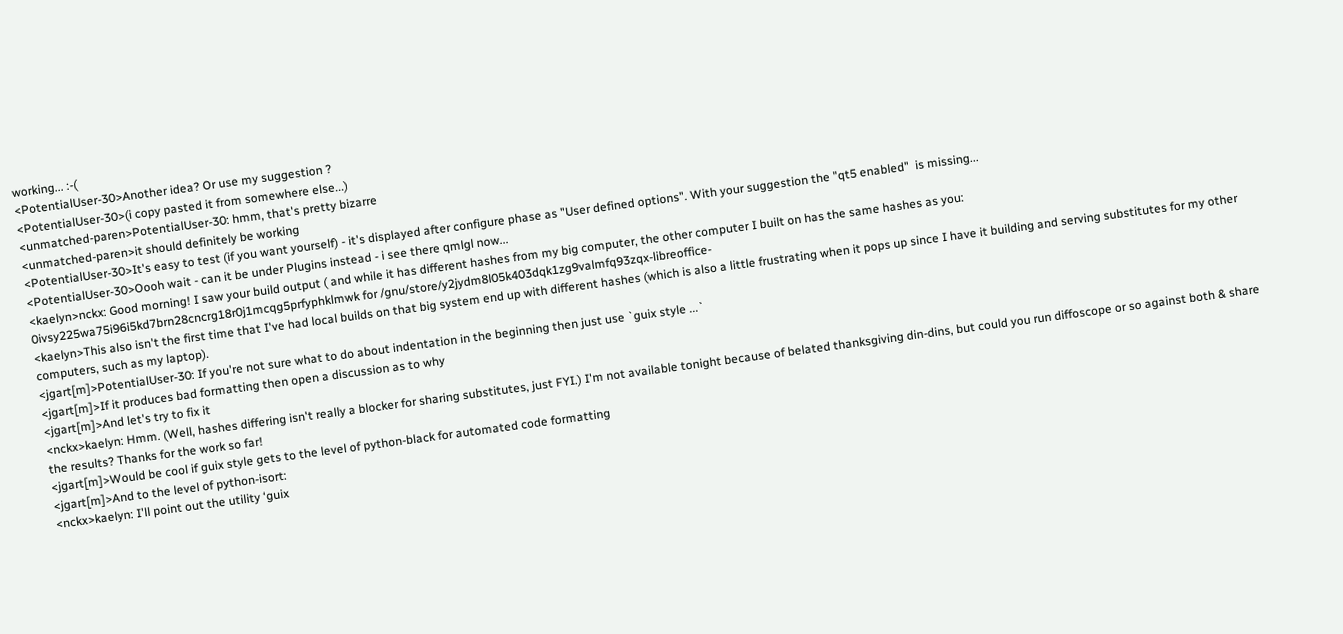working... :-(
<PotentialUser-30>Another idea? Or use my suggestion ?
<PotentialUser-30>(i copy pasted it from somewhere else...)
<unmatched-paren>PotentialUser-30: hmm, that's pretty bizarre
<unmatched-paren>it should definitely be working
<PotentialUser-30>It's easy to test (if you want yourself) - it's displayed after configure phase as "User defined options". With your suggestion the "qt5 enabled"  is missing...
<PotentialUser-30>Oooh wait - can it be under Plugins instead - i see there qmlgl now...
<kaelyn>nckx: Good morning! I saw your build output ( and while it has different hashes from my big computer, the other computer I built on has the same hashes as you: 0ivsy225wa75i96i5kd7brn28cncrg18r0j1mcqg5prfyphklmwk for /gnu/store/y2jydm8l05k403dqk1zg9valmfq93zqx-libreoffice-
<kaelyn>This also isn't the first time that I've had local builds on that big system end up with different hashes (which is also a little frustrating when it pops up since I have it building and serving substitutes for my other computers, such as my laptop).
<jgart[m]>PotentialUser-30: If you're not sure what to do about indentation in the beginning then just use `guix style ...`
<jgart[m]>If it produces bad formatting then open a discussion as to why
<jgart[m]>And let's try to fix it
<nckx>kaelyn: Hmm. (Well, hashes differing isn't really a blocker for sharing substitutes, just FYI.) I'm not available tonight because of belated thanksgiving din-dins, but could you run diffoscope or so against both & share the results? Thanks for the work so far!
<jgart[m]>Would be cool if guix style gets to the level of python-black for automated code formatting
<jgart[m]>And to the level of python-isort:
<nckx>kaelyn: I'll point out the utility ‘guix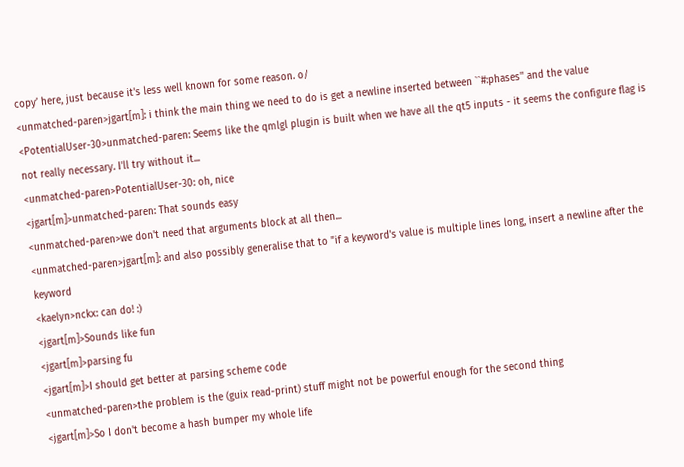copy’ here, just because it's less well known for some reason. o/
<unmatched-paren>jgart[m]: i think the main thing we need to do is get a newline inserted between ``#:phases'' and the value
<PotentialUser-30>unmatched-paren: Seems like the qmlgl plugin is built when we have all the qt5 inputs - it seems the configure flag is not really necessary. I'll try without it...
<unmatched-paren>PotentialUser-30: oh, nice
<jgart[m]>unmatched-paren: That sounds easy
<unmatched-paren>we don't need that arguments block at all then...
<unmatched-paren>jgart[m]: and also possibly generalise that to "if a keyword's value is multiple lines long, insert a newline after the keyword
<kaelyn>nckx: can do! :)
<jgart[m]>Sounds like fun
<jgart[m]>parsing fu
<jgart[m]>I should get better at parsing scheme code
<unmatched-paren>the problem is the (guix read-print) stuff might not be powerful enough for the second thing
<jgart[m]>So I don't become a hash bumper my whole life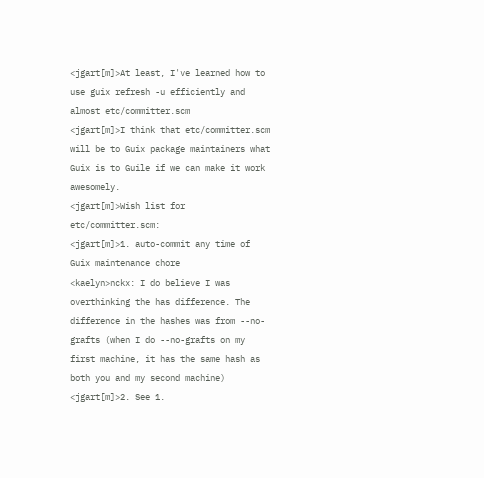<jgart[m]>At least, I've learned how to use guix refresh -u efficiently and almost etc/committer.scm
<jgart[m]>I think that etc/committer.scm will be to Guix package maintainers what Guix is to Guile if we can make it work awesomely.
<jgart[m]>Wish list for etc/committer.scm:
<jgart[m]>1. auto-commit any time of Guix maintenance chore
<kaelyn>nckx: I do believe I was overthinking the has difference. The difference in the hashes was from --no-grafts (when I do --no-grafts on my first machine, it has the same hash as both you and my second machine)
<jgart[m]>2. See 1.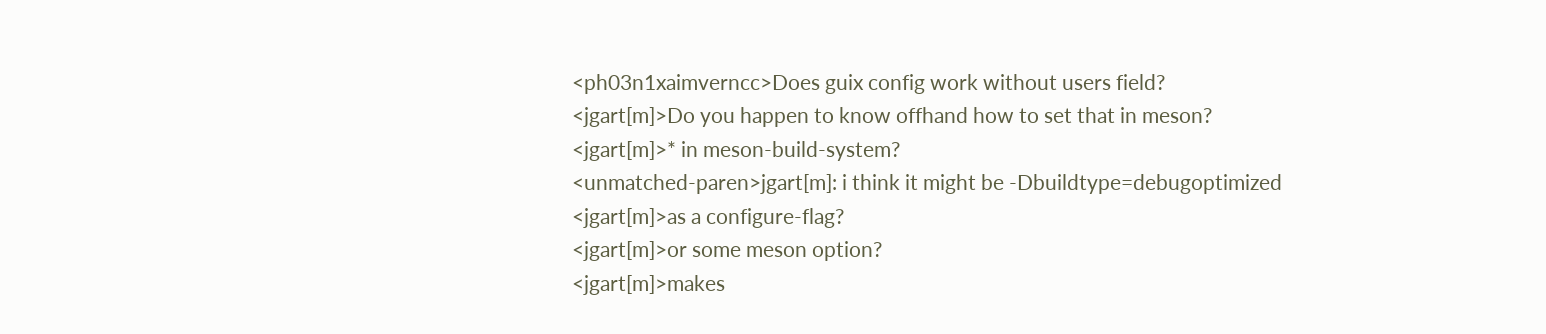<ph03n1xaimverncc>Does guix config work without users field?
<jgart[m]>Do you happen to know offhand how to set that in meson?
<jgart[m]>* in meson-build-system?
<unmatched-paren>jgart[m]: i think it might be -Dbuildtype=debugoptimized
<jgart[m]>as a configure-flag?
<jgart[m]>or some meson option?
<jgart[m]>makes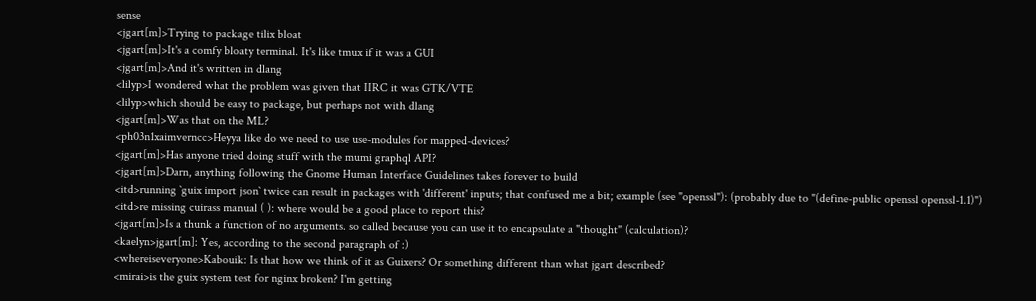sense
<jgart[m]>Trying to package tilix bloat
<jgart[m]>It's a comfy bloaty terminal. It's like tmux if it was a GUI
<jgart[m]>And it's written in dlang
<lilyp>I wondered what the problem was given that IIRC it was GTK/VTE
<lilyp>which should be easy to package, but perhaps not with dlang
<jgart[m]>Was that on the ML?
<ph03n1xaimverncc>Heyya like do we need to use use-modules for mapped-devices?
<jgart[m]>Has anyone tried doing stuff with the mumi graphql API?
<jgart[m]>Darn, anything following the Gnome Human Interface Guidelines takes forever to build
<itd>running `guix import json` twice can result in packages with 'different' inputs; that confused me a bit; example (see "openssl"): (probably due to "(define-public openssl openssl-1.1)")
<itd>re missing cuirass manual ( ): where would be a good place to report this?
<jgart[m]>Is a thunk a function of no arguments. so called because you can use it to encapsulate a "thought" (calculation)?
<kaelyn>jgart[m]: Yes, according to the second paragraph of :)
<whereiseveryone>Kabouik: Is that how we think of it as Guixers? Or something different than what jgart described?
<mirai>is the guix system test for nginx broken? I'm getting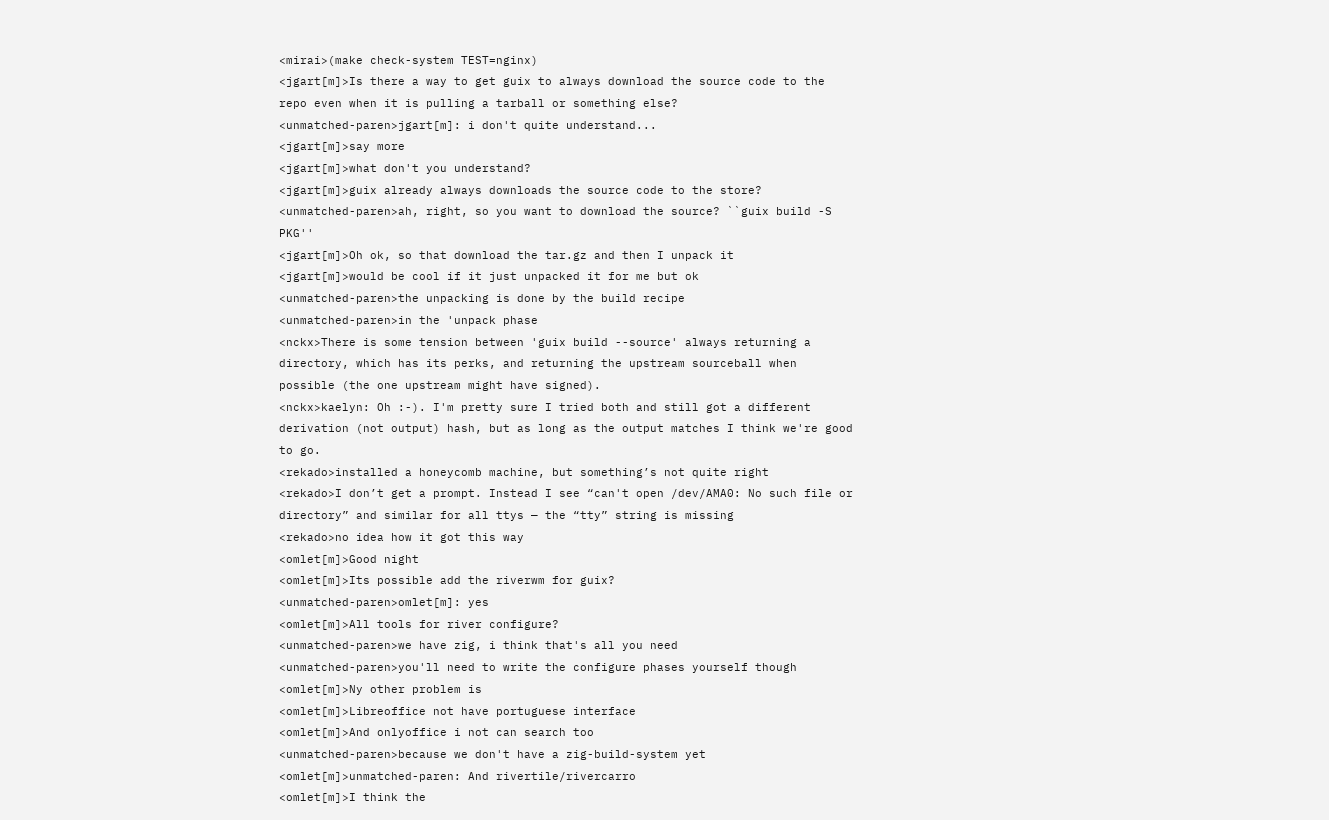<mirai>(make check-system TEST=nginx)
<jgart[m]>Is there a way to get guix to always download the source code to the repo even when it is pulling a tarball or something else?
<unmatched-paren>jgart[m]: i don't quite understand...
<jgart[m]>say more
<jgart[m]>what don't you understand?
<jgart[m]>guix already always downloads the source code to the store?
<unmatched-paren>ah, right, so you want to download the source? ``guix build -S PKG''
<jgart[m]>Oh ok, so that download the tar.gz and then I unpack it
<jgart[m]>would be cool if it just unpacked it for me but ok
<unmatched-paren>the unpacking is done by the build recipe
<unmatched-paren>in the 'unpack phase
<nckx>There is some tension between 'guix build --source' always returning a directory, which has its perks, and returning the upstream sourceball when possible (the one upstream might have signed).
<nckx>kaelyn: Oh :-). I'm pretty sure I tried both and still got a different derivation (not output) hash, but as long as the output matches I think we're good to go.
<rekado>installed a honeycomb machine, but something’s not quite right
<rekado>I don’t get a prompt. Instead I see “can't open /dev/AMA0: No such file or directory” and similar for all ttys — the “tty” string is missing
<rekado>no idea how it got this way
<omlet[m]>Good night
<omlet[m]>Its possible add the riverwm for guix?
<unmatched-paren>omlet[m]: yes
<omlet[m]>All tools for river configure?
<unmatched-paren>we have zig, i think that's all you need
<unmatched-paren>you'll need to write the configure phases yourself though
<omlet[m]>Ny other problem is
<omlet[m]>Libreoffice not have portuguese interface
<omlet[m]>And onlyoffice i not can search too
<unmatched-paren>because we don't have a zig-build-system yet
<omlet[m]>unmatched-paren: And rivertile/rivercarro
<omlet[m]>I think the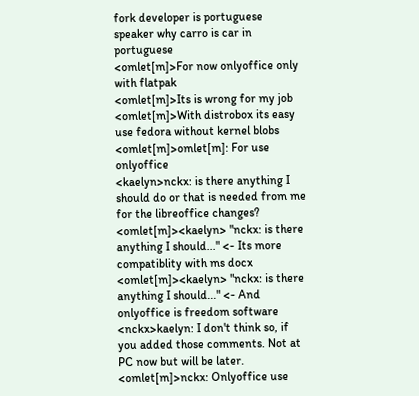fork developer is portuguese speaker why carro is car in portuguese
<omlet[m]>For now onlyoffice only with flatpak
<omlet[m]>Its is wrong for my job
<omlet[m]>With distrobox its easy use fedora without kernel blobs
<omlet[m]>omlet[m]: For use onlyoffice
<kaelyn>nckx: is there anything I should do or that is needed from me for the libreoffice changes?
<omlet[m]><kaelyn> "nckx: is there anything I should..." <- Its more compatiblity with ms docx
<omlet[m]><kaelyn> "nckx: is there anything I should..." <- And onlyoffice is freedom software
<nckx>kaelyn: I don't think so, if you added those comments. Not at PC now but will be later.
<omlet[m]>nckx: Onlyoffice use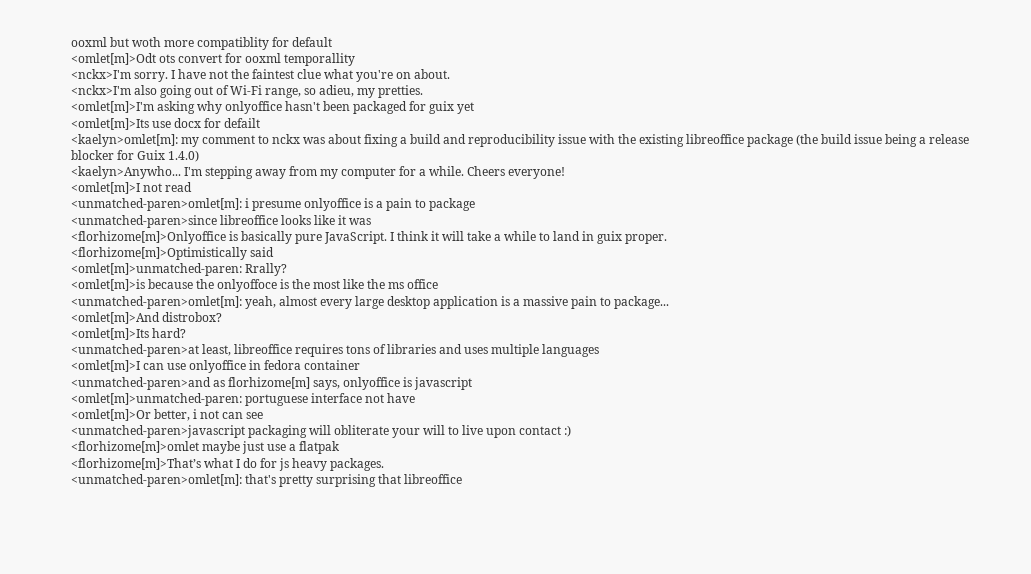ooxml but woth more compatiblity for default
<omlet[m]>Odt ots convert for ooxml temporallity
<nckx>I'm sorry. I have not the faintest clue what you're on about.
<nckx>I'm also going out of Wi-Fi range, so adieu, my pretties.
<omlet[m]>I'm asking why onlyoffice hasn't been packaged for guix yet
<omlet[m]>Its use docx for defailt
<kaelyn>omlet[m]: my comment to nckx was about fixing a build and reproducibility issue with the existing libreoffice package (the build issue being a release blocker for Guix 1.4.0)
<kaelyn>Anywho... I'm stepping away from my computer for a while. Cheers everyone!
<omlet[m]>I not read
<unmatched-paren>omlet[m]: i presume onlyoffice is a pain to package
<unmatched-paren>since libreoffice looks like it was
<florhizome[m]>Onlyoffice is basically pure JavaScript. I think it will take a while to land in guix proper.
<florhizome[m]>Optimistically said
<omlet[m]>unmatched-paren: Rrally?
<omlet[m]>is because the onlyoffoce is the most like the ms office
<unmatched-paren>omlet[m]: yeah, almost every large desktop application is a massive pain to package...
<omlet[m]>And distrobox?
<omlet[m]>Its hard?
<unmatched-paren>at least, libreoffice requires tons of libraries and uses multiple languages
<omlet[m]>I can use onlyoffice in fedora container
<unmatched-paren>and as florhizome[m] says, onlyoffice is javascript
<omlet[m]>unmatched-paren: portuguese interface not have
<omlet[m]>Or better, i not can see
<unmatched-paren>javascript packaging will obliterate your will to live upon contact :)
<florhizome[m]>omlet maybe just use a flatpak
<florhizome[m]>That’s what I do for js heavy packages.
<unmatched-paren>omlet[m]: that's pretty surprising that libreoffice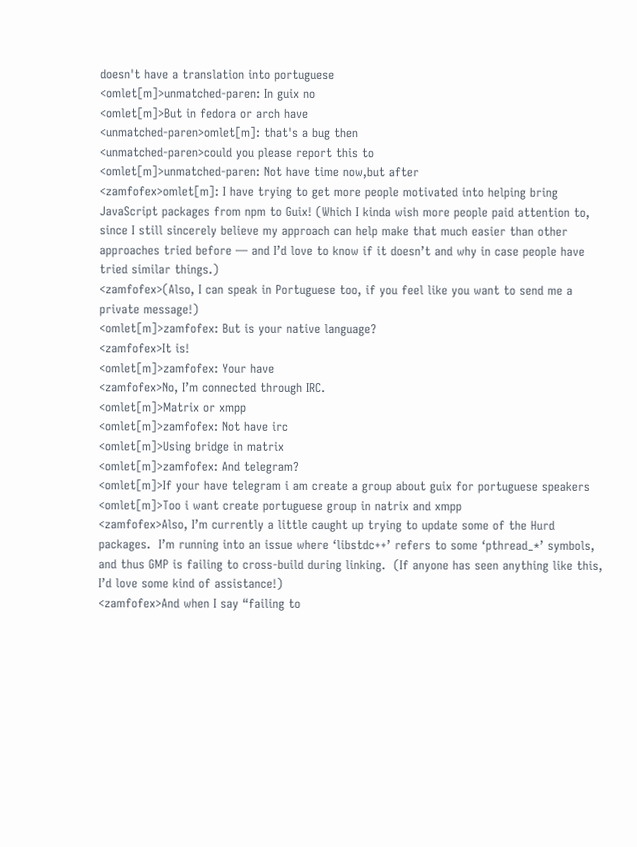doesn't have a translation into portuguese
<omlet[m]>unmatched-paren: In guix no
<omlet[m]>But in fedora or arch have
<unmatched-paren>omlet[m]: that's a bug then
<unmatched-paren>could you please report this to
<omlet[m]>unmatched-paren: Not have time now,but after
<zamfofex>omlet[m]: I have trying to get more people motivated into helping bring JavaScript packages from npm to Guix! (Which I kinda wish more people paid attention to, since I still sincerely believe my approach can help make that much easier than other approaches tried before — and I’d love to know if it doesn’t and why in case people have tried similar things.)
<zamfofex>(Also, I can speak in Portuguese too, if you feel like you want to send me a private message!)
<omlet[m]>zamfofex: But is your native language?
<zamfofex>It is!
<omlet[m]>zamfofex: Your have
<zamfofex>No, I’m connected through IRC.
<omlet[m]>Matrix or xmpp
<omlet[m]>zamfofex: Not have irc
<omlet[m]>Using bridge in matrix
<omlet[m]>zamfofex: And telegram?
<omlet[m]>If your have telegram i am create a group about guix for portuguese speakers
<omlet[m]>Too i want create portuguese group in natrix and xmpp
<zamfofex>Also, I’m currently a little caught up trying to update some of the Hurd packages.  I’m running into an issue where ‘libstdc++’ refers to some ‘pthread_*’ symbols, and thus GMP is failing to cross‐build during linking.  (If anyone has seen anything like this, I’d love some kind of assistance!)
<zamfofex>And when I say “failing to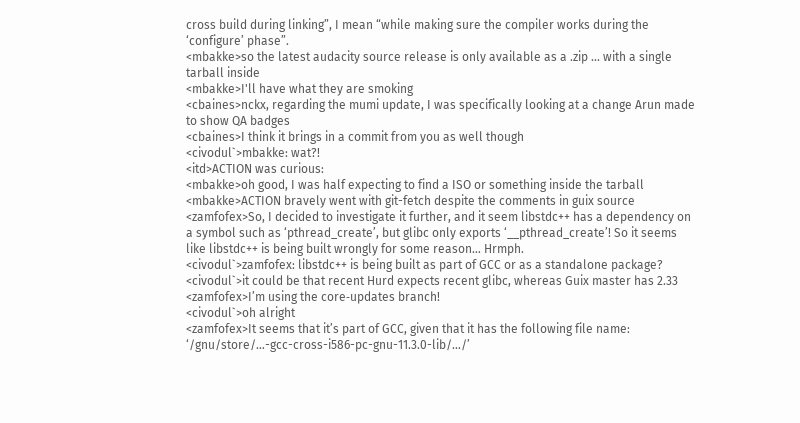cross build during linking”, I mean “while making sure the compiler works during the ‘configure’ phase”.
<mbakke>so the latest audacity source release is only available as a .zip ... with a single tarball inside
<mbakke>I'll have what they are smoking
<cbaines>nckx, regarding the mumi update, I was specifically looking at a change Arun made to show QA badges
<cbaines>I think it brings in a commit from you as well though
<civodul`>mbakke: wat?!
<itd>ACTION was curious:
<mbakke>oh good, I was half expecting to find a ISO or something inside the tarball
<mbakke>ACTION bravely went with git-fetch despite the comments in guix source
<zamfofex>So, I decided to investigate it further, and it seem libstdc++ has a dependency on a symbol such as ‘pthread_create’, but glibc only exports ‘__pthread_create’! So it seems like libstdc++ is being built wrongly for some reason… Hrmph.
<civodul`>zamfofex: libstdc++ is being built as part of GCC or as a standalone package?
<civodul`>it could be that recent Hurd expects recent glibc, whereas Guix master has 2.33
<zamfofex>I’m using the core‐updates branch!
<civodul`>oh alright
<zamfofex>It seems that it’s part of GCC, given that it has the following file name: ‘/gnu/store/…-gcc-cross-i586-pc-gnu-11.3.0-lib/…/’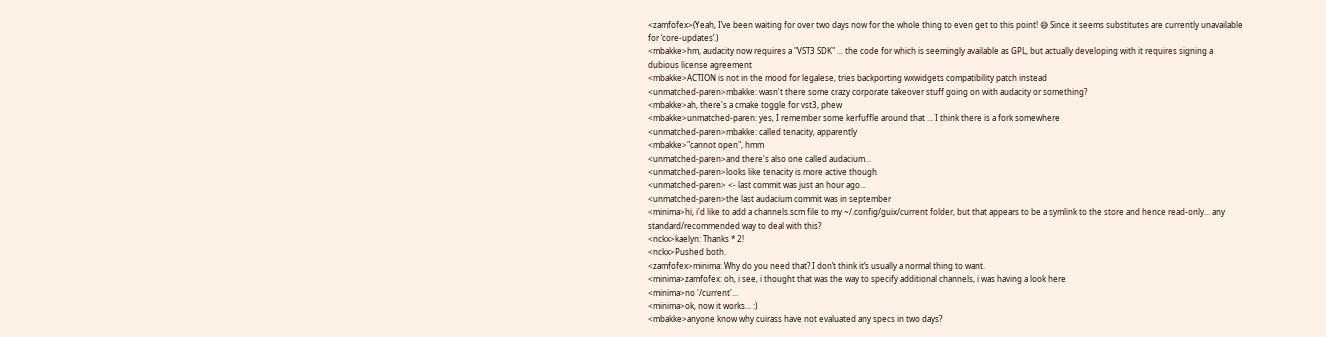<zamfofex>(Yeah, I’ve been waiting for over two days now for the whole thing to even get to this point! 😅 Since it seems substitutes are currently unavailable for ‘core-updates’.)
<mbakke>hm, audacity now requires a "VST3 SDK" ... the code for which is seemingly available as GPL, but actually developing with it requires signing a dubious license agreement
<mbakke>ACTION is not in the mood for legalese, tries backporting wxwidgets compatibility patch instead
<unmatched-paren>mbakke: wasn't there some crazy corporate takeover stuff going on with audacity or something?
<mbakke>ah, there's a cmake toggle for vst3, phew
<mbakke>unmatched-paren: yes, I remember some kerfuffle around that ... I think there is a fork somewhere
<unmatched-paren>mbakke: called tenacity, apparently
<mbakke>"cannot open", hmm
<unmatched-paren>and there's also one called audacium...
<unmatched-paren>looks like tenacity is more active though
<unmatched-paren> <- last commit was just an hour ago...
<unmatched-paren>the last audacium commit was in september
<minima>hi, i'd like to add a channels.scm file to my ~/.config/guix/current folder, but that appears to be a symlink to the store and hence read-only... any standard/recommended way to deal with this?
<nckx>kaelyn: Thanks * 2!
<nckx>Pushed both.
<zamfofex>minima: Why do you need that? I don’t think it’s usually a normal thing to want.
<minima>zamfofex: oh, i see, i thought that was the way to specify additional channels, i was having a look here
<minima>no '/current'...
<minima>ok, now it works... :)
<mbakke>anyone know why cuirass have not evaluated any specs in two days?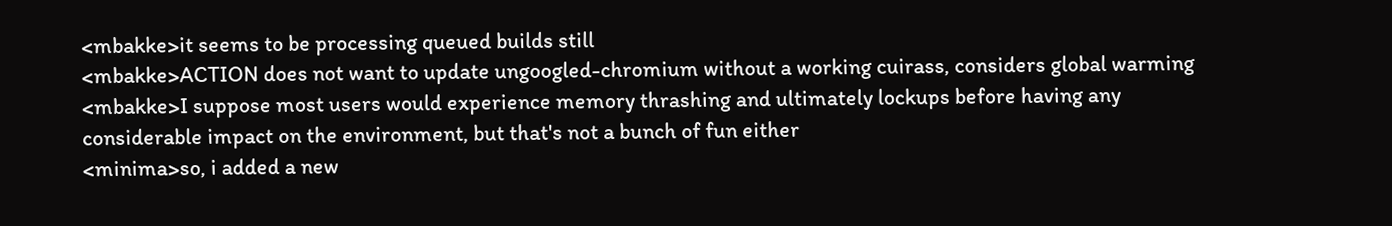<mbakke>it seems to be processing queued builds still
<mbakke>ACTION does not want to update ungoogled-chromium without a working cuirass, considers global warming
<mbakke>I suppose most users would experience memory thrashing and ultimately lockups before having any considerable impact on the environment, but that's not a bunch of fun either
<minima>so, i added a new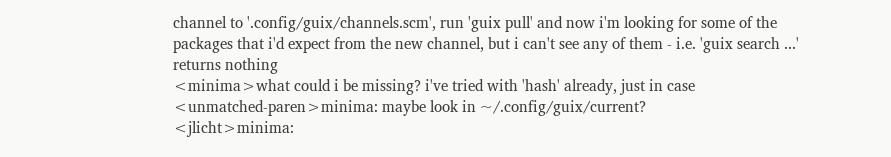channel to '.config/guix/channels.scm', run 'guix pull' and now i'm looking for some of the packages that i'd expect from the new channel, but i can't see any of them - i.e. 'guix search ...' returns nothing
<minima>what could i be missing? i've tried with 'hash' already, just in case
<unmatched-paren>minima: maybe look in ~/.config/guix/current?
<jlicht>minima: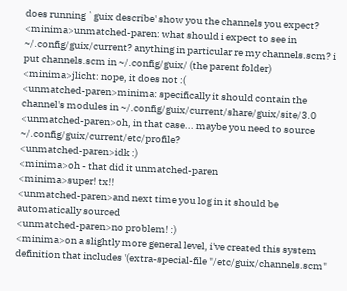does running `guix describe' show you the channels you expect?
<minima>unmatched-paren: what should i expect to see in ~/.config/guix/current? anything in particular re my channels.scm? i put channels.scm in ~/.config/guix/ (the parent folder)
<minima>jlicht: nope, it does not :(
<unmatched-paren>minima: specifically it should contain the channel's modules in ~/.config/guix/current/share/guix/site/3.0
<unmatched-paren>oh, in that case... maybe you need to source ~/.config/guix/current/etc/profile?
<unmatched-paren>idk :)
<minima>oh - that did it unmatched-paren
<minima>super! tx!!
<unmatched-paren>and next time you log in it should be automatically sourced
<unmatched-paren>no problem! :)
<minima>on a slightly more general level, i've created this system definition that includes '(extra-special-file "/etc/guix/channels.scm"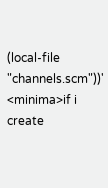(local-file "channels.scm"))'
<minima>if i create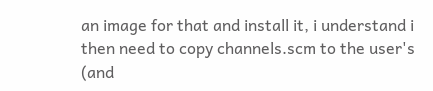an image for that and install it, i understand i then need to copy channels.scm to the user's (and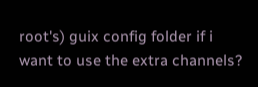root's) guix config folder if i want to use the extra channels?